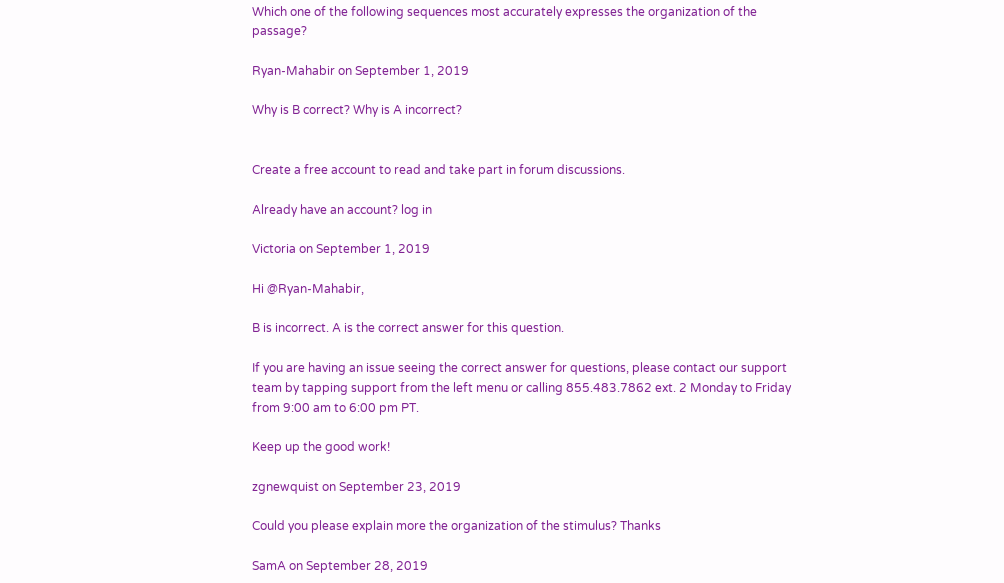Which one of the following sequences most accurately expresses the organization of the passage?

Ryan-Mahabir on September 1, 2019

Why is B correct? Why is A incorrect?


Create a free account to read and take part in forum discussions.

Already have an account? log in

Victoria on September 1, 2019

Hi @Ryan-Mahabir,

B is incorrect. A is the correct answer for this question.

If you are having an issue seeing the correct answer for questions, please contact our support team by tapping support from the left menu or calling 855.483.7862 ext. 2 Monday to Friday from 9:00 am to 6:00 pm PT.

Keep up the good work!

zgnewquist on September 23, 2019

Could you please explain more the organization of the stimulus? Thanks

SamA on September 28, 2019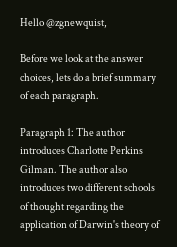Hello @zgnewquist,

Before we look at the answer choices, lets do a brief summary of each paragraph.

Paragraph 1: The author introduces Charlotte Perkins Gilman. The author also introduces two different schools of thought regarding the application of Darwin's theory of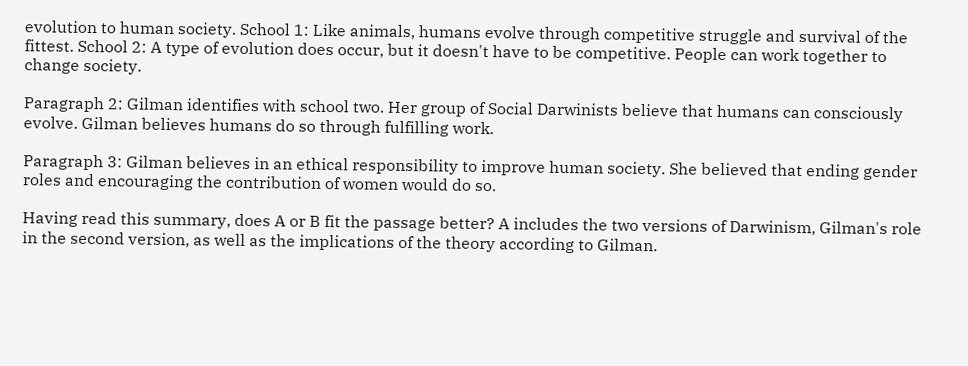evolution to human society. School 1: Like animals, humans evolve through competitive struggle and survival of the fittest. School 2: A type of evolution does occur, but it doesn't have to be competitive. People can work together to change society.

Paragraph 2: Gilman identifies with school two. Her group of Social Darwinists believe that humans can consciously evolve. Gilman believes humans do so through fulfilling work.

Paragraph 3: Gilman believes in an ethical responsibility to improve human society. She believed that ending gender roles and encouraging the contribution of women would do so.

Having read this summary, does A or B fit the passage better? A includes the two versions of Darwinism, Gilman's role in the second version, as well as the implications of the theory according to Gilman.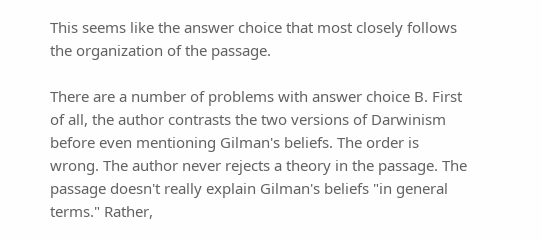This seems like the answer choice that most closely follows the organization of the passage.

There are a number of problems with answer choice B. First of all, the author contrasts the two versions of Darwinism before even mentioning Gilman's beliefs. The order is wrong. The author never rejects a theory in the passage. The passage doesn't really explain Gilman's beliefs "in general terms." Rather,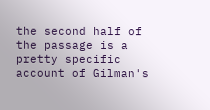the second half of the passage is a pretty specific account of Gilman's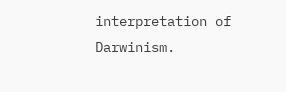interpretation of Darwinism.